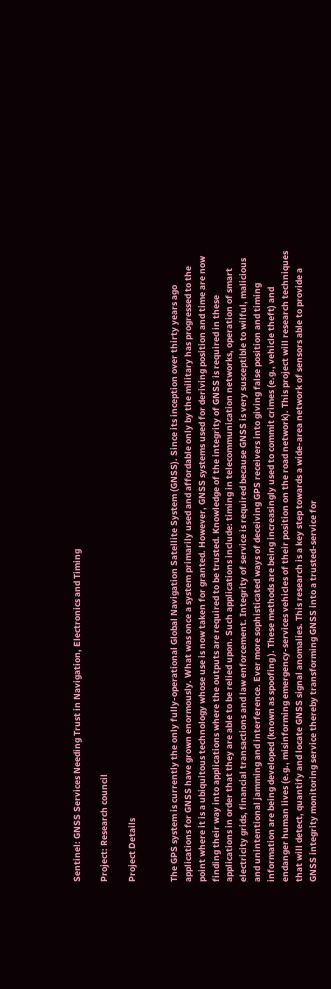Sentinel: GNSS Services Needing Trust in Navigation, Electronics and Timing

Project: Research council

Project Details


The GPS system is currently the only fully-operational Global Navigation Satellite System (GNSS). Since its inception over thirty years ago applications for GNSS have grown enormously. What was once a system primarily used and affordable only by the military has progressed to the point where it is a ubiquitous technology whose use is now taken for granted. However, GNSS systems used for deriving position and time are now finding their way into applications where the outputs are required to be trusted. Knowledge of the integrity of GNSS is required in these applications in order that they are able to be relied upon. Such applications include: timing in telecommunication networks, operation of smart electricity grids, financial transactions and law enforcement. Integrity of service is required because GNSS is very susceptible to wilful, malicious and unintentional jamming and interference. Ever more sophisticated ways of deceiving GPS receivers into giving false position and timing information are being developed (known as spoofing ). These methods are being increasingly used to commit crimes (e.g., vehicle theft) and endanger human lives (e.g., misinforming emergency-services vehicles of their position on the road network). This project will research techniques that will detect, quantify and locate GNSS signal anomalies. This research is a key step towards a wide-area network of sensors able to provide a GNSS integrity monitoring service thereby transforming GNSS into a trusted-service for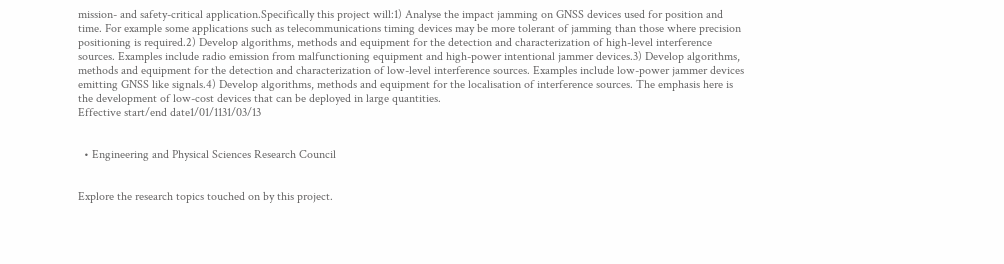mission- and safety-critical application.Specifically this project will:1) Analyse the impact jamming on GNSS devices used for position and time. For example some applications such as telecommunications timing devices may be more tolerant of jamming than those where precision positioning is required.2) Develop algorithms, methods and equipment for the detection and characterization of high-level interference sources. Examples include radio emission from malfunctioning equipment and high-power intentional jammer devices.3) Develop algorithms, methods and equipment for the detection and characterization of low-level interference sources. Examples include low-power jammer devices emitting GNSS like signals.4) Develop algorithms, methods and equipment for the localisation of interference sources. The emphasis here is the development of low-cost devices that can be deployed in large quantities.
Effective start/end date1/01/1131/03/13


  • Engineering and Physical Sciences Research Council


Explore the research topics touched on by this project.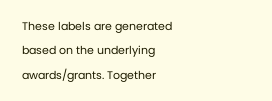These labels are generated based on the underlying awards/grants. Together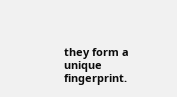they form a unique fingerprint.